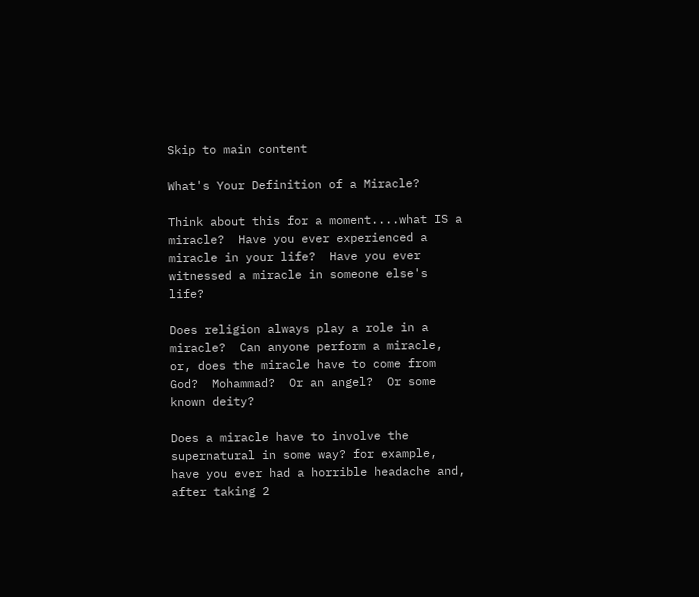Skip to main content

What's Your Definition of a Miracle?

Think about this for a moment....what IS a miracle?  Have you ever experienced a miracle in your life?  Have you ever witnessed a miracle in someone else's life?

Does religion always play a role in a miracle?  Can anyone perform a miracle, or, does the miracle have to come from God?  Mohammad?  Or an angel?  Or some known deity?

Does a miracle have to involve the supernatural in some way? for example, have you ever had a horrible headache and, after taking 2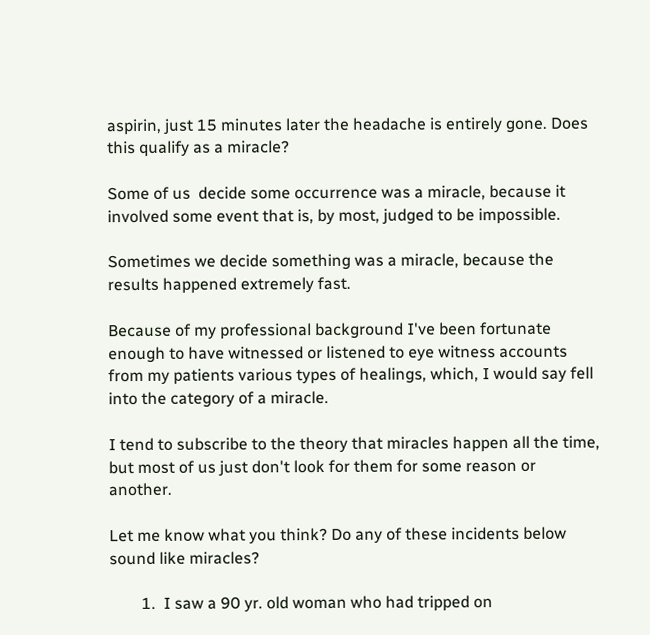aspirin, just 15 minutes later the headache is entirely gone. Does this qualify as a miracle?

Some of us  decide some occurrence was a miracle, because it involved some event that is, by most, judged to be impossible.

Sometimes we decide something was a miracle, because the results happened extremely fast.

Because of my professional background I've been fortunate enough to have witnessed or listened to eye witness accounts from my patients various types of healings, which, I would say fell into the category of a miracle.

I tend to subscribe to the theory that miracles happen all the time, but most of us just don't look for them for some reason or another.

Let me know what you think? Do any of these incidents below sound like miracles?

        1.  I saw a 90 yr. old woman who had tripped on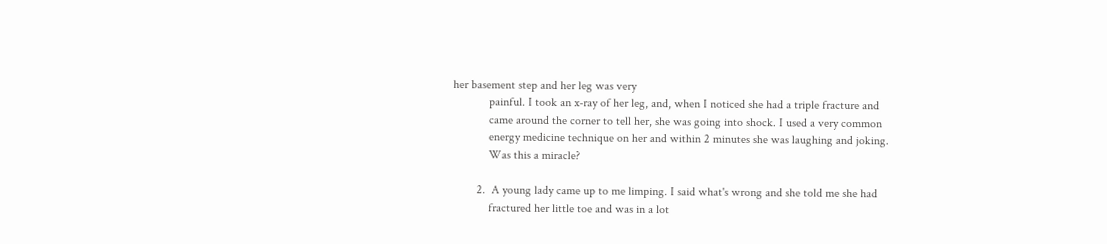her basement step and her leg was very
            painful. I took an x-ray of her leg, and, when I noticed she had a triple fracture and
            came around the corner to tell her, she was going into shock. I used a very common
            energy medicine technique on her and within 2 minutes she was laughing and joking.
            Was this a miracle?

        2.  A young lady came up to me limping. I said what's wrong and she told me she had
            fractured her little toe and was in a lot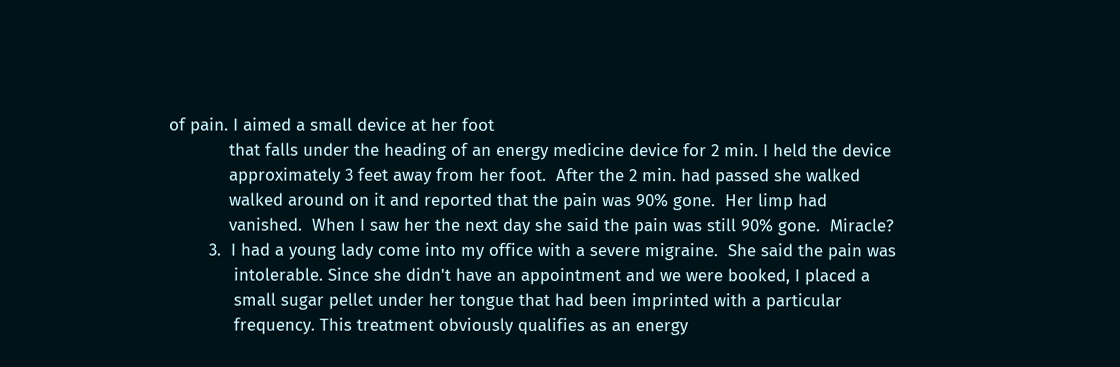of pain. I aimed a small device at her foot
            that falls under the heading of an energy medicine device for 2 min. I held the device
            approximately 3 feet away from her foot.  After the 2 min. had passed she walked
            walked around on it and reported that the pain was 90% gone.  Her limp had
            vanished.  When I saw her the next day she said the pain was still 90% gone.  Miracle?
        3.  I had a young lady come into my office with a severe migraine.  She said the pain was
             intolerable. Since she didn't have an appointment and we were booked, I placed a
             small sugar pellet under her tongue that had been imprinted with a particular
             frequency. This treatment obviously qualifies as an energy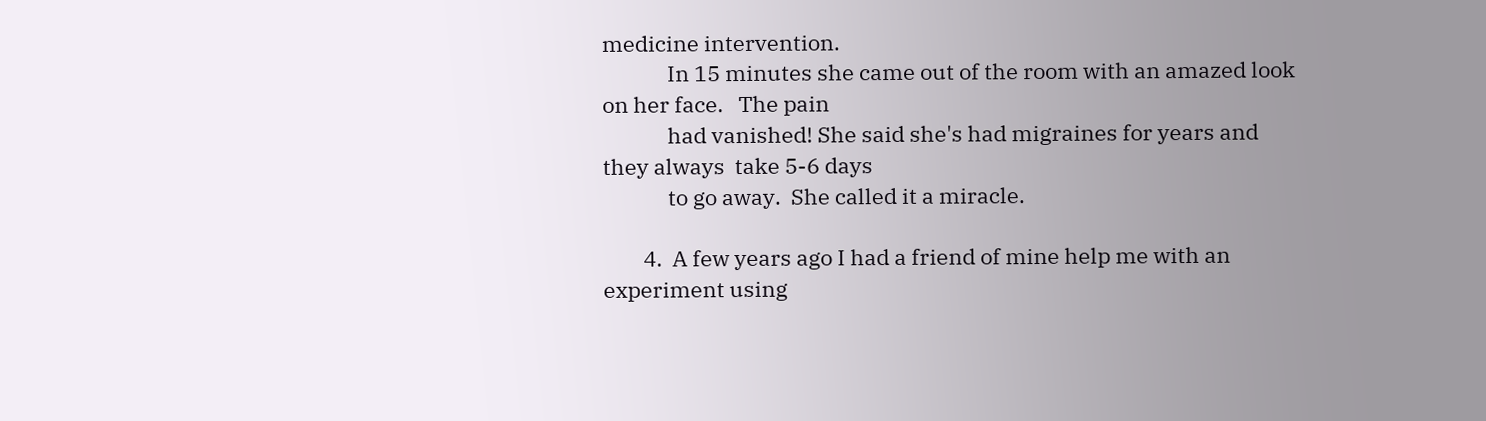medicine intervention.
             In 15 minutes she came out of the room with an amazed look on her face.   The pain
             had vanished! She said she's had migraines for years and they always  take 5-6 days
             to go away.  She called it a miracle.

        4.  A few years ago I had a friend of mine help me with an experiment using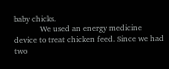baby chicks.
             We used an energy medicine device to treat chicken feed. Since we had two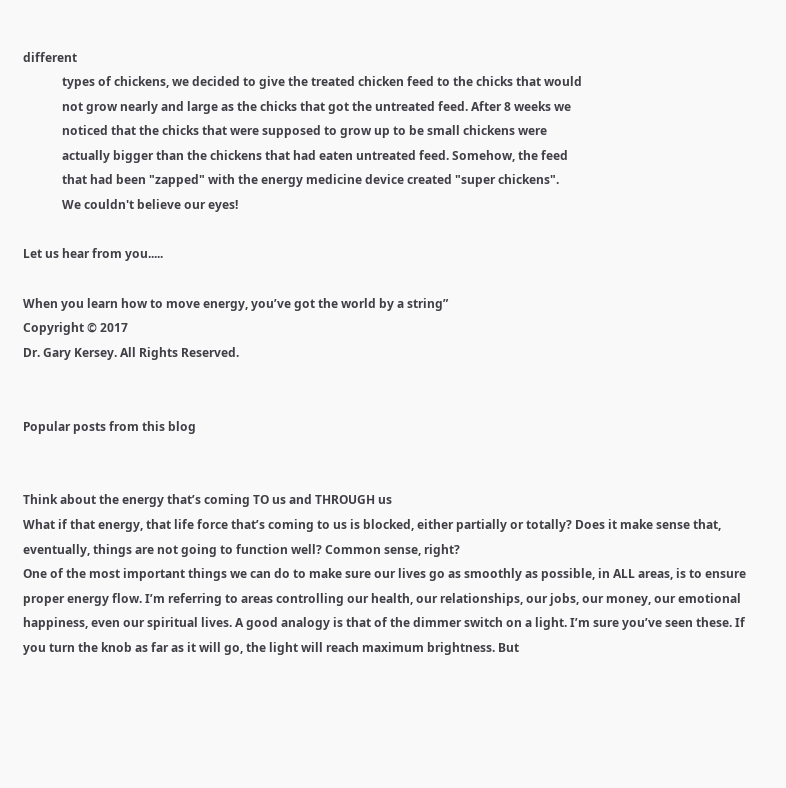different
             types of chickens, we decided to give the treated chicken feed to the chicks that would
             not grow nearly and large as the chicks that got the untreated feed. After 8 weeks we
             noticed that the chicks that were supposed to grow up to be small chickens were
             actually bigger than the chickens that had eaten untreated feed. Somehow, the feed
             that had been "zapped" with the energy medicine device created "super chickens".
             We couldn't believe our eyes!

Let us hear from you.....

When you learn how to move energy, you’ve got the world by a string”
Copyright © 2017
Dr. Gary Kersey. All Rights Reserved.


Popular posts from this blog


Think about the energy that’s coming TO us and THROUGH us
What if that energy, that life force that’s coming to us is blocked, either partially or totally? Does it make sense that, eventually, things are not going to function well? Common sense, right?
One of the most important things we can do to make sure our lives go as smoothly as possible, in ALL areas, is to ensure proper energy flow. I’m referring to areas controlling our health, our relationships, our jobs, our money, our emotional happiness, even our spiritual lives. A good analogy is that of the dimmer switch on a light. I’m sure you’ve seen these. If you turn the knob as far as it will go, the light will reach maximum brightness. But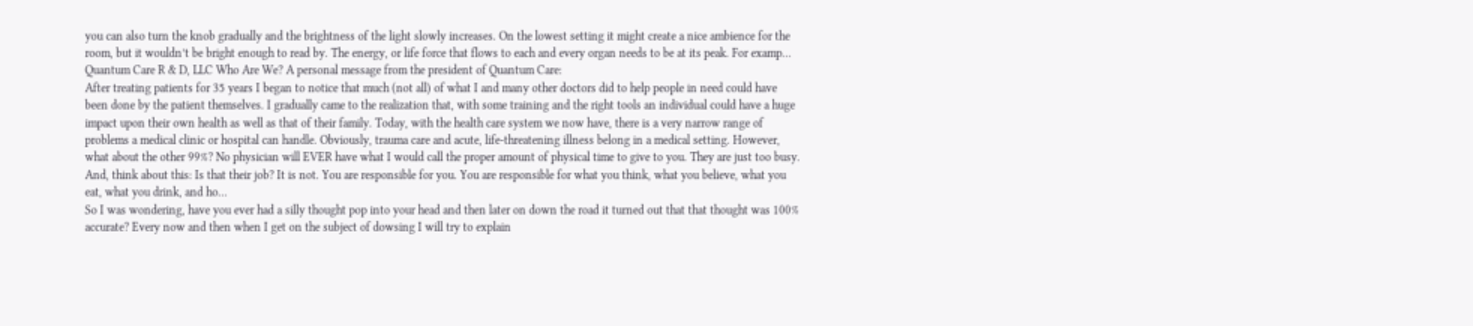you can also turn the knob gradually and the brightness of the light slowly increases. On the lowest setting it might create a nice ambience for the room, but it wouldn’t be bright enough to read by. The energy, or life force that flows to each and every organ needs to be at its peak. For examp…
Quantum Care R & D, LLC Who Are We? A personal message from the president of Quantum Care:
After treating patients for 35 years I began to notice that much (not all) of what I and many other doctors did to help people in need could have been done by the patient themselves. I gradually came to the realization that, with some training and the right tools an individual could have a huge impact upon their own health as well as that of their family. Today, with the health care system we now have, there is a very narrow range of problems a medical clinic or hospital can handle. Obviously, trauma care and acute, life-threatening illness belong in a medical setting. However, what about the other 99%? No physician will EVER have what I would call the proper amount of physical time to give to you. They are just too busy. And, think about this: Is that their job? It is not. You are responsible for you. You are responsible for what you think, what you believe, what you eat, what you drink, and ho…
So I was wondering, have you ever had a silly thought pop into your head and then later on down the road it turned out that that thought was 100% accurate? Every now and then when I get on the subject of dowsing I will try to explain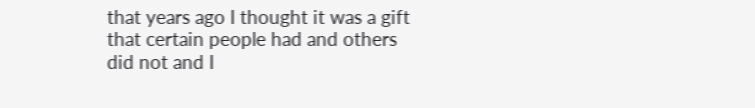that years ago I thought it was a gift that certain people had and others did not and I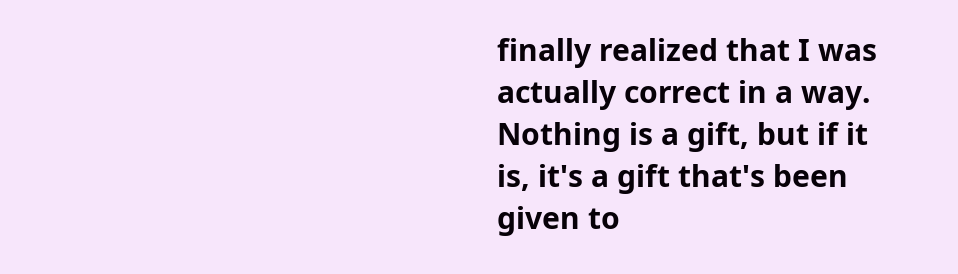finally realized that I was actually correct in a way. Nothing is a gift, but if it is, it's a gift that's been given to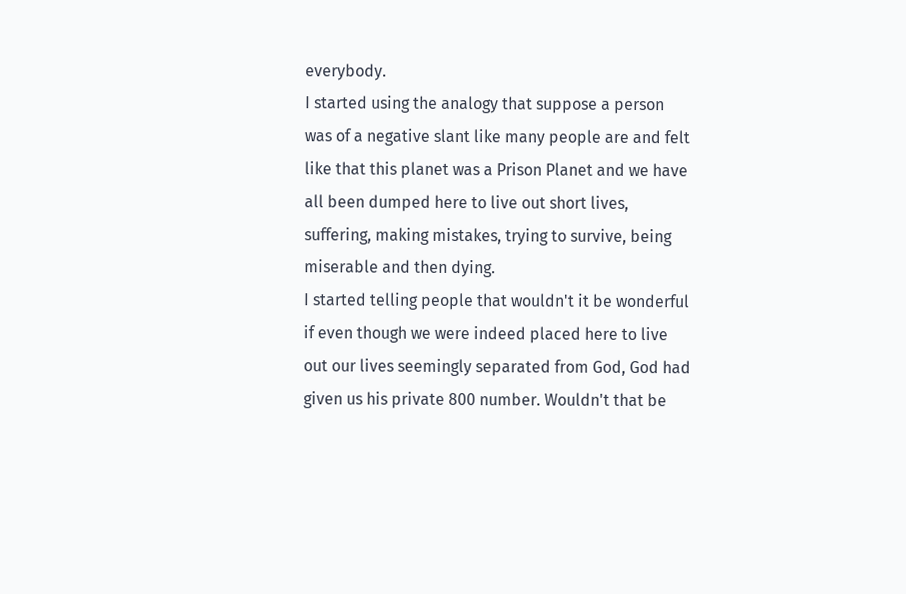everybody.
I started using the analogy that suppose a person was of a negative slant like many people are and felt like that this planet was a Prison Planet and we have all been dumped here to live out short lives, suffering, making mistakes, trying to survive, being miserable and then dying.
I started telling people that wouldn't it be wonderful if even though we were indeed placed here to live out our lives seemingly separated from God, God had given us his private 800 number. Wouldn't that be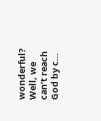wonderful? Well, we can’t reach God by c…